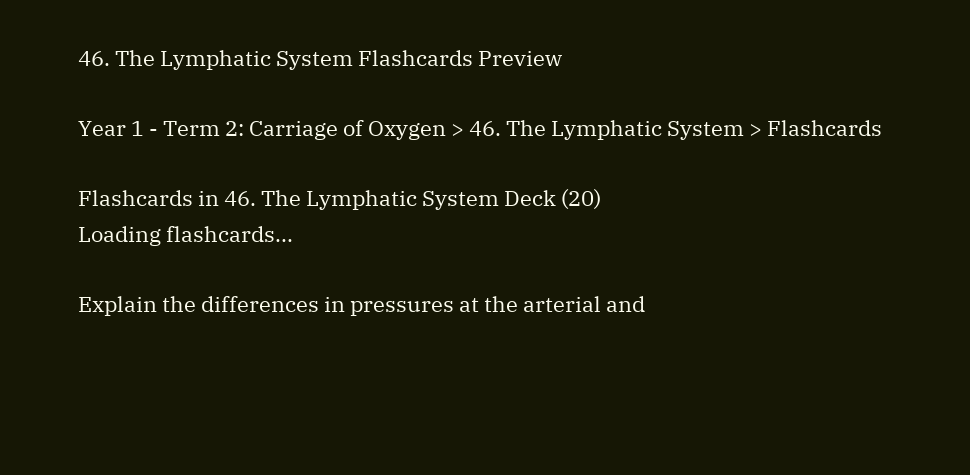46. The Lymphatic System Flashcards Preview

Year 1 - Term 2: Carriage of Oxygen > 46. The Lymphatic System > Flashcards

Flashcards in 46. The Lymphatic System Deck (20)
Loading flashcards...

Explain the differences in pressures at the arterial and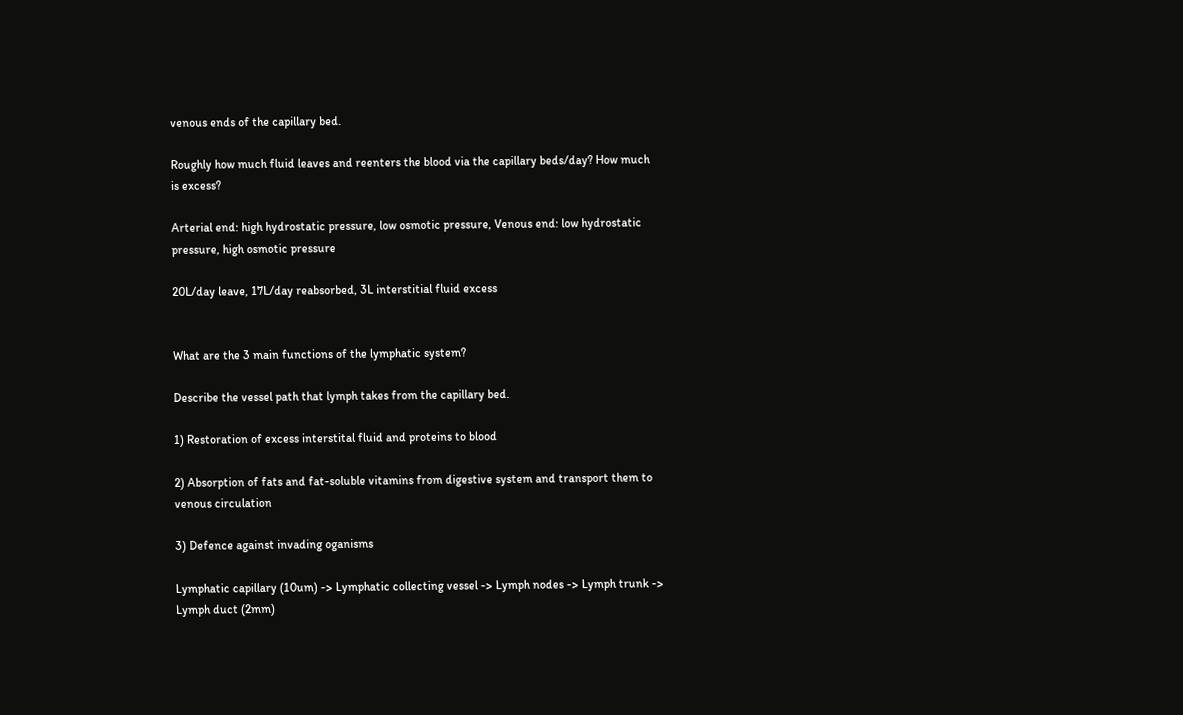venous ends of the capillary bed.

Roughly how much fluid leaves and reenters the blood via the capillary beds/day? How much is excess?

Arterial end: high hydrostatic pressure, low osmotic pressure, Venous end: low hydrostatic pressure, high osmotic pressure

20L/day leave, 17L/day reabsorbed, 3L interstitial fluid excess


What are the 3 main functions of the lymphatic system?

Describe the vessel path that lymph takes from the capillary bed.

1) Restoration of excess interstital fluid and proteins to blood

2) Absorption of fats and fat-soluble vitamins from digestive system and transport them to venous circulation

3) Defence against invading oganisms

Lymphatic capillary (10um) -> Lymphatic collecting vessel -> Lymph nodes -> Lymph trunk -> Lymph duct (2mm)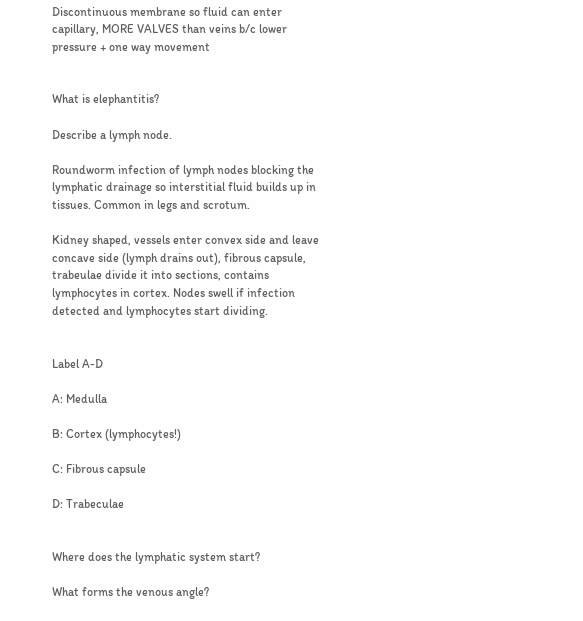Discontinuous membrane so fluid can enter capillary, MORE VALVES than veins b/c lower pressure + one way movement


What is elephantitis?

Describe a lymph node.

Roundworm infection of lymph nodes blocking the lymphatic drainage so interstitial fluid builds up in tissues. Common in legs and scrotum.

Kidney shaped, vessels enter convex side and leave concave side (lymph drains out), fibrous capsule, trabeulae divide it into sections, contains lymphocytes in cortex. Nodes swell if infection detected and lymphocytes start dividing.


Label A-D

A: Medulla

B: Cortex (lymphocytes!)

C: Fibrous capsule

D: Trabeculae


Where does the lymphatic system start?

What forms the venous angle?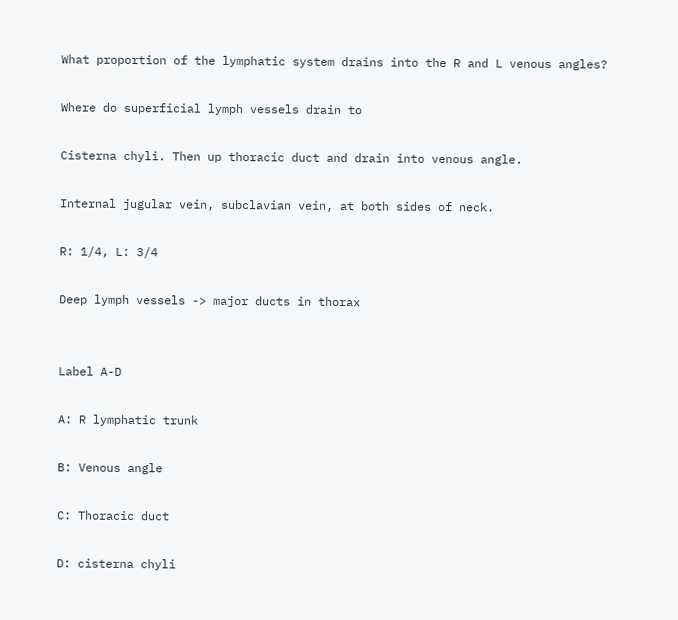What proportion of the lymphatic system drains into the R and L venous angles?

Where do superficial lymph vessels drain to

Cisterna chyli. Then up thoracic duct and drain into venous angle.

Internal jugular vein, subclavian vein, at both sides of neck.

R: 1/4, L: 3/4

Deep lymph vessels -> major ducts in thorax


Label A-D

A: R lymphatic trunk

B: Venous angle

C: Thoracic duct

D: cisterna chyli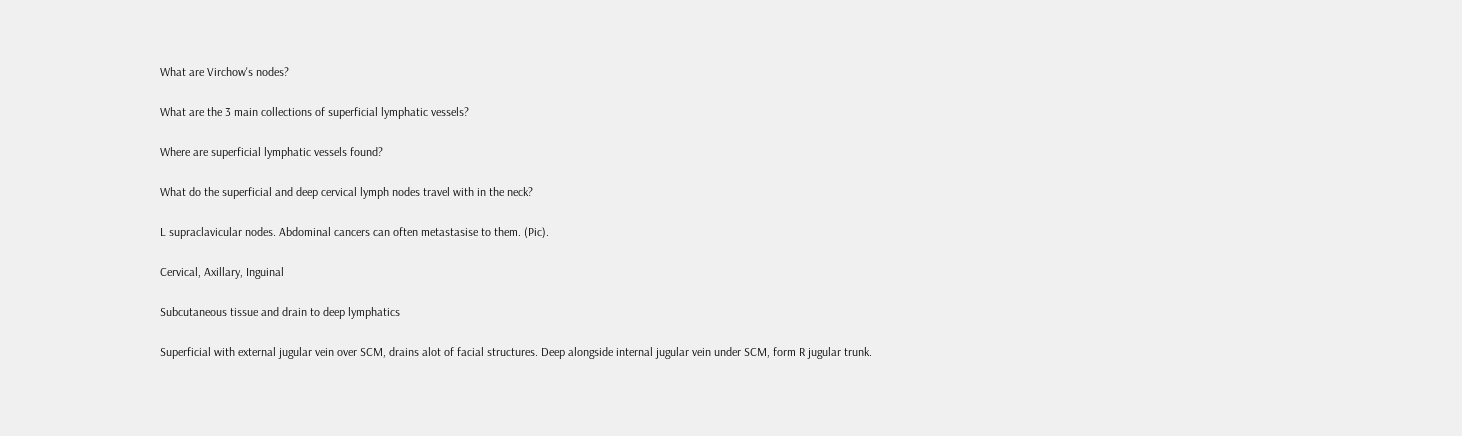What are Virchow's nodes?

What are the 3 main collections of superficial lymphatic vessels?

Where are superficial lymphatic vessels found?

What do the superficial and deep cervical lymph nodes travel with in the neck?

L supraclavicular nodes. Abdominal cancers can often metastasise to them. (Pic).

Cervical, Axillary, Inguinal

Subcutaneous tissue and drain to deep lymphatics

Superficial with external jugular vein over SCM, drains alot of facial structures. Deep alongside internal jugular vein under SCM, form R jugular trunk.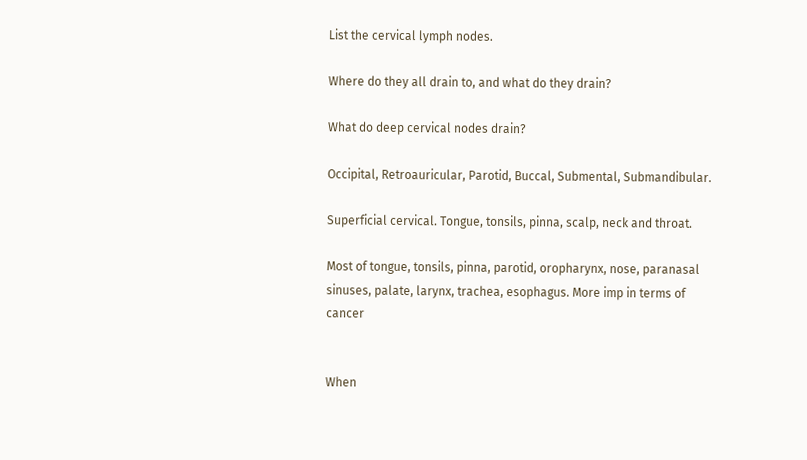List the cervical lymph nodes.

Where do they all drain to, and what do they drain?

What do deep cervical nodes drain?

Occipital, Retroauricular, Parotid, Buccal, Submental, Submandibular.

Superficial cervical. Tongue, tonsils, pinna, scalp, neck and throat.

Most of tongue, tonsils, pinna, parotid, oropharynx, nose, paranasal sinuses, palate, larynx, trachea, esophagus. More imp in terms of cancer


When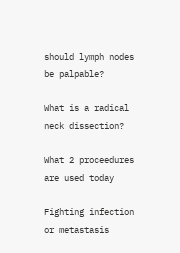should lymph nodes be palpable?

What is a radical neck dissection?

What 2 proceedures are used today

Fighting infection or metastasis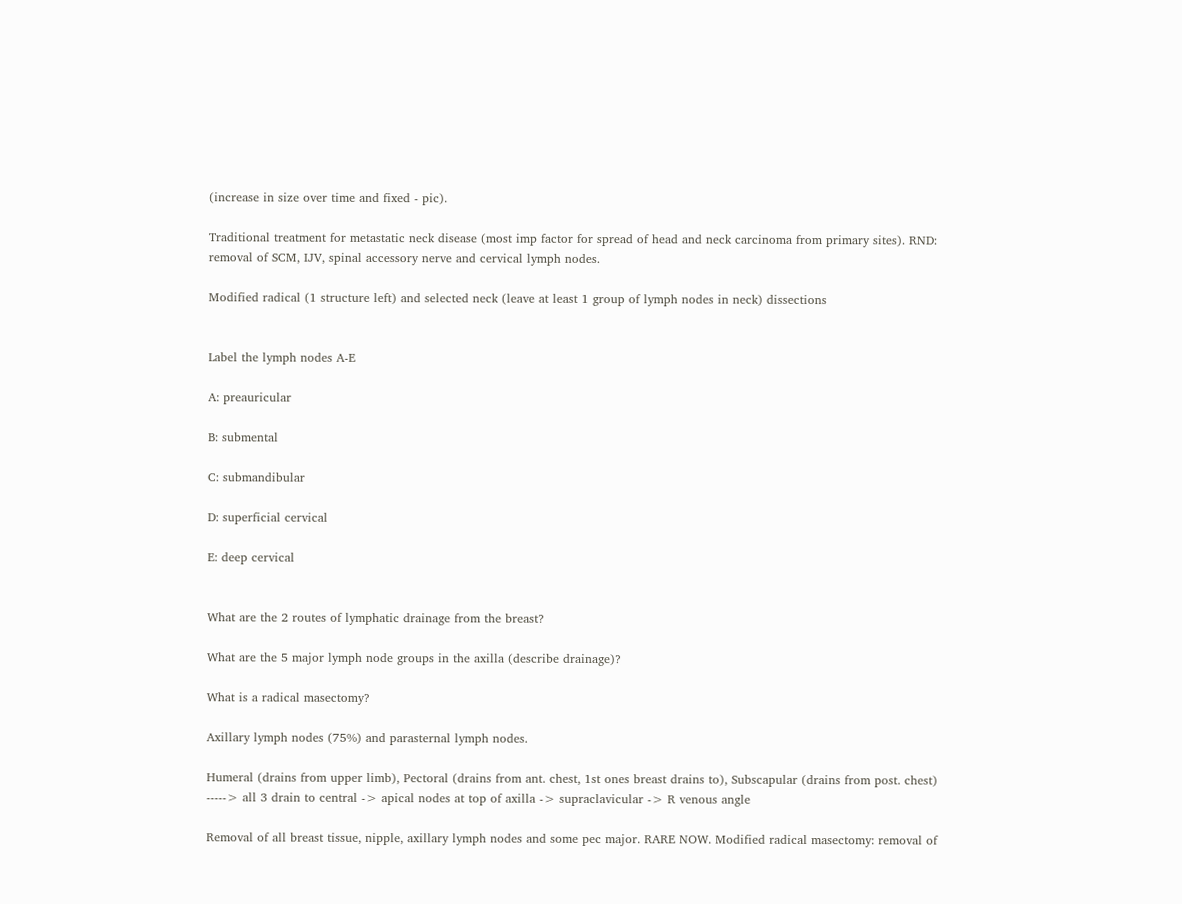(increase in size over time and fixed - pic).

Traditional treatment for metastatic neck disease (most imp factor for spread of head and neck carcinoma from primary sites). RND: removal of SCM, IJV, spinal accessory nerve and cervical lymph nodes.

Modified radical (1 structure left) and selected neck (leave at least 1 group of lymph nodes in neck) dissections


Label the lymph nodes A-E

A: preauricular

B: submental

C: submandibular

D: superficial cervical

E: deep cervical


What are the 2 routes of lymphatic drainage from the breast?

What are the 5 major lymph node groups in the axilla (describe drainage)?

What is a radical masectomy?

Axillary lymph nodes (75%) and parasternal lymph nodes.

Humeral (drains from upper limb), Pectoral (drains from ant. chest, 1st ones breast drains to), Subscapular (drains from post. chest) -----> all 3 drain to central -> apical nodes at top of axilla -> supraclavicular -> R venous angle

Removal of all breast tissue, nipple, axillary lymph nodes and some pec major. RARE NOW. Modified radical masectomy: removal of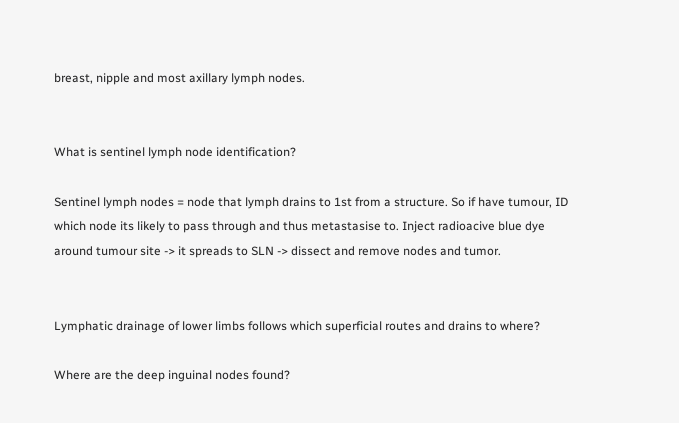breast, nipple and most axillary lymph nodes.


What is sentinel lymph node identification?

Sentinel lymph nodes = node that lymph drains to 1st from a structure. So if have tumour, ID which node its likely to pass through and thus metastasise to. Inject radioacive blue dye around tumour site -> it spreads to SLN -> dissect and remove nodes and tumor.


Lymphatic drainage of lower limbs follows which superficial routes and drains to where?

Where are the deep inguinal nodes found?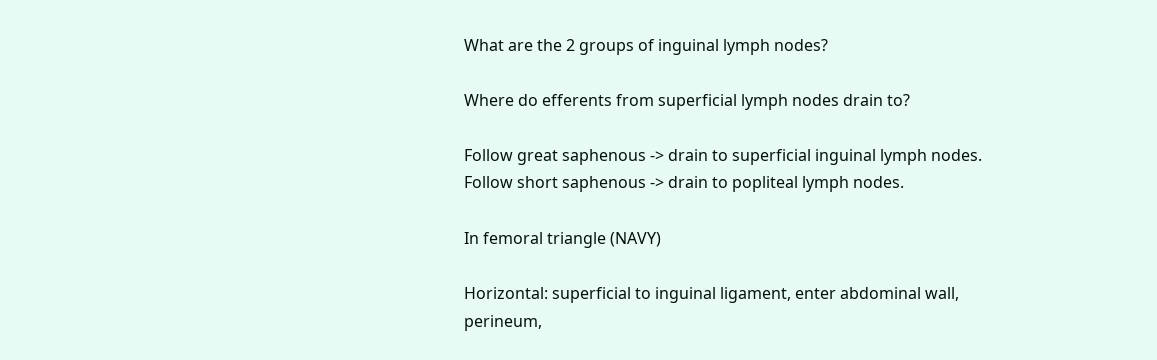What are the 2 groups of inguinal lymph nodes?

Where do efferents from superficial lymph nodes drain to?

Follow great saphenous -> drain to superficial inguinal lymph nodes. Follow short saphenous -> drain to popliteal lymph nodes.

In femoral triangle (NAVY)

Horizontal: superficial to inguinal ligament, enter abdominal wall, perineum,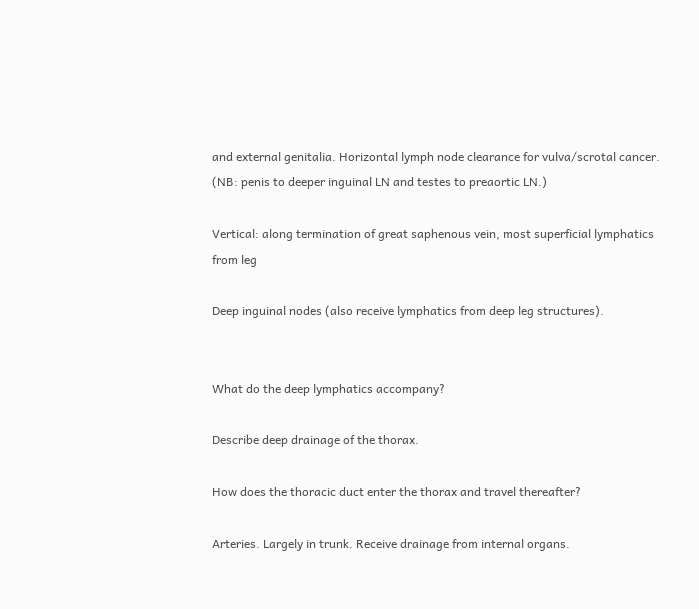and external genitalia. Horizontal lymph node clearance for vulva/scrotal cancer. (NB: penis to deeper inguinal LN and testes to preaortic LN.)

Vertical: along termination of great saphenous vein, most superficial lymphatics from leg

Deep inguinal nodes (also receive lymphatics from deep leg structures).


What do the deep lymphatics accompany?

Describe deep drainage of the thorax.

How does the thoracic duct enter the thorax and travel thereafter?

Arteries. Largely in trunk. Receive drainage from internal organs.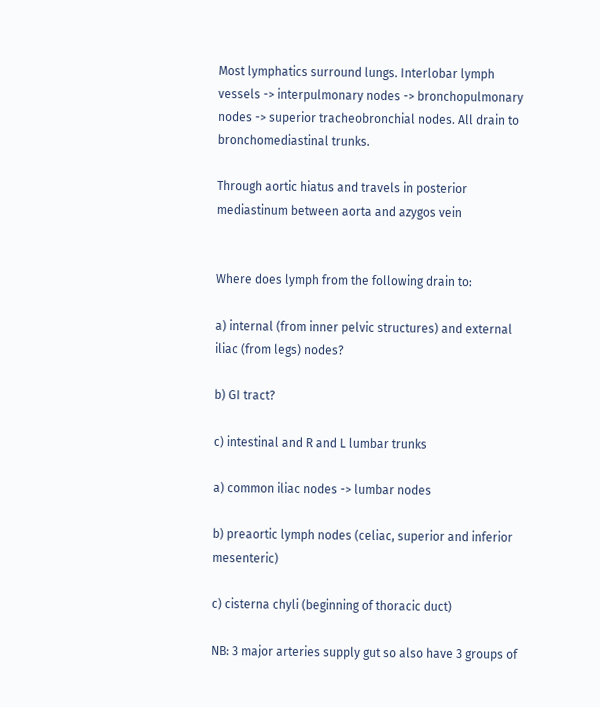Most lymphatics surround lungs. Interlobar lymph vessels -> interpulmonary nodes -> bronchopulmonary nodes -> superior tracheobronchial nodes. All drain to bronchomediastinal trunks.

Through aortic hiatus and travels in posterior mediastinum between aorta and azygos vein


Where does lymph from the following drain to:

a) internal (from inner pelvic structures) and external iliac (from legs) nodes?

b) GI tract?

c) intestinal and R and L lumbar trunks

a) common iliac nodes -> lumbar nodes

b) preaortic lymph nodes (celiac, superior and inferior mesenteric)

c) cisterna chyli (beginning of thoracic duct)

NB: 3 major arteries supply gut so also have 3 groups of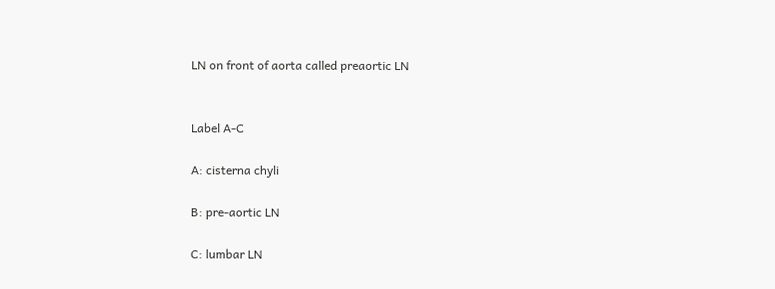LN on front of aorta called preaortic LN


Label A-C

A: cisterna chyli

B: pre-aortic LN

C: lumbar LN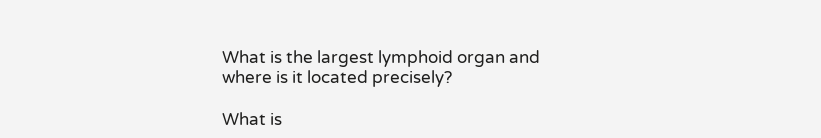What is the largest lymphoid organ and where is it located precisely?

What is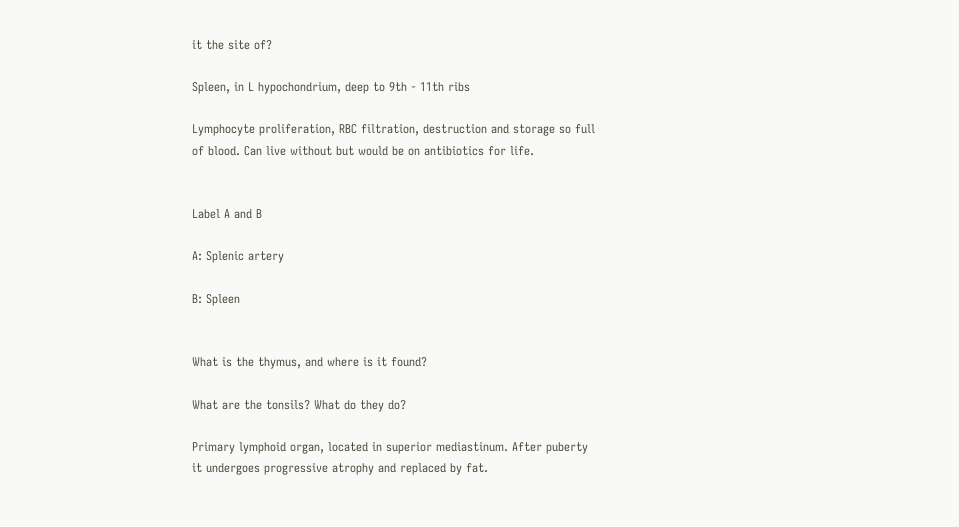it the site of?

Spleen, in L hypochondrium, deep to 9th - 11th ribs

Lymphocyte proliferation, RBC filtration, destruction and storage so full of blood. Can live without but would be on antibiotics for life.


Label A and B

A: Splenic artery

B: Spleen


What is the thymus, and where is it found?

What are the tonsils? What do they do?

Primary lymphoid organ, located in superior mediastinum. After puberty it undergoes progressive atrophy and replaced by fat.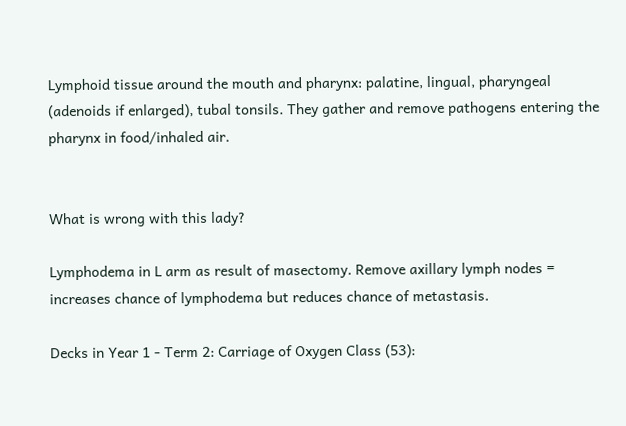Lymphoid tissue around the mouth and pharynx: palatine, lingual, pharyngeal (adenoids if enlarged), tubal tonsils. They gather and remove pathogens entering the pharynx in food/inhaled air.


What is wrong with this lady?

Lymphodema in L arm as result of masectomy. Remove axillary lymph nodes = increases chance of lymphodema but reduces chance of metastasis.

Decks in Year 1 - Term 2: Carriage of Oxygen Class (53):